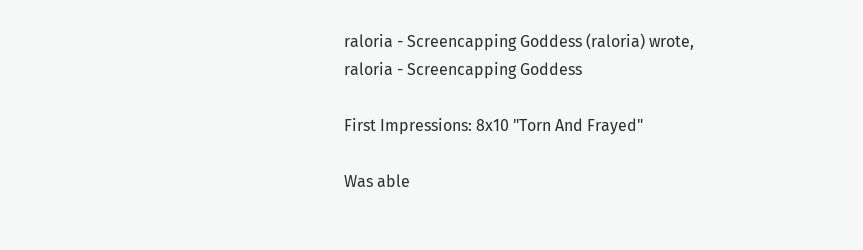raloria - Screencapping Goddess (raloria) wrote,
raloria - Screencapping Goddess

First Impressions: 8x10 "Torn And Frayed"

Was able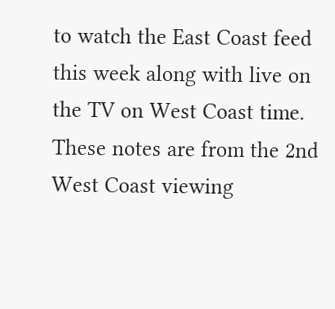to watch the East Coast feed this week along with live on the TV on West Coast time. These notes are from the 2nd West Coast viewing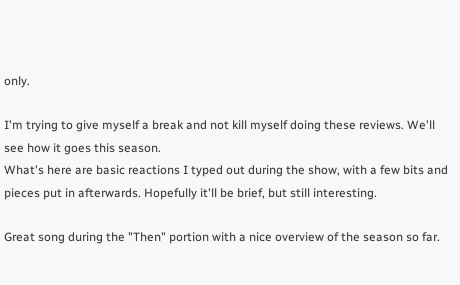only.

I'm trying to give myself a break and not kill myself doing these reviews. We'll see how it goes this season.
What's here are basic reactions I typed out during the show, with a few bits and pieces put in afterwards. Hopefully it'll be brief, but still interesting.

Great song during the "Then" portion with a nice overview of the season so far.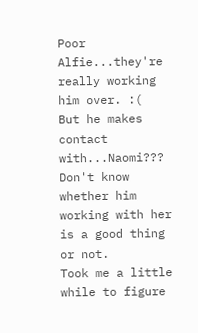Poor Alfie...they're really working him over. :(
But he makes contact with...Naomi??? Don't know whether him working with her is a good thing or not.
Took me a little while to figure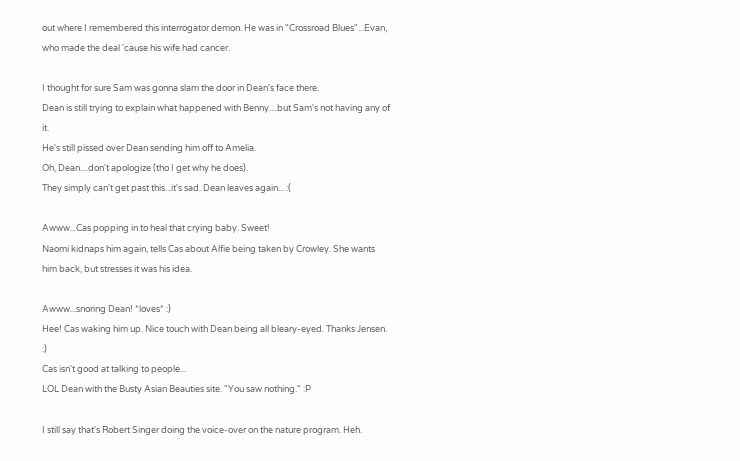out where I remembered this interrogator demon. He was in "Crossroad Blues"...Evan, who made the deal 'cause his wife had cancer.

I thought for sure Sam was gonna slam the door in Dean's face there.
Dean is still trying to explain what happened with Benny....but Sam's not having any of it.
He's still pissed over Dean sending him off to Amelia.
Oh, Dean....don't apologize (tho I get why he does).
They simply can't get past this...it's sad. Dean leaves again... :(

Awww...Cas popping in to heal that crying baby. Sweet!
Naomi kidnaps him again, tells Cas about Alfie being taken by Crowley. She wants him back, but stresses it was his idea.

Awww...snoring Dean! *loves* :)
Hee! Cas waking him up. Nice touch with Dean being all bleary-eyed. Thanks Jensen. :)
Cas isn't good at talking to people...
LOL Dean with the Busty Asian Beauties site. "You saw nothing." :P

I still say that's Robert Singer doing the voice-over on the nature program. Heh.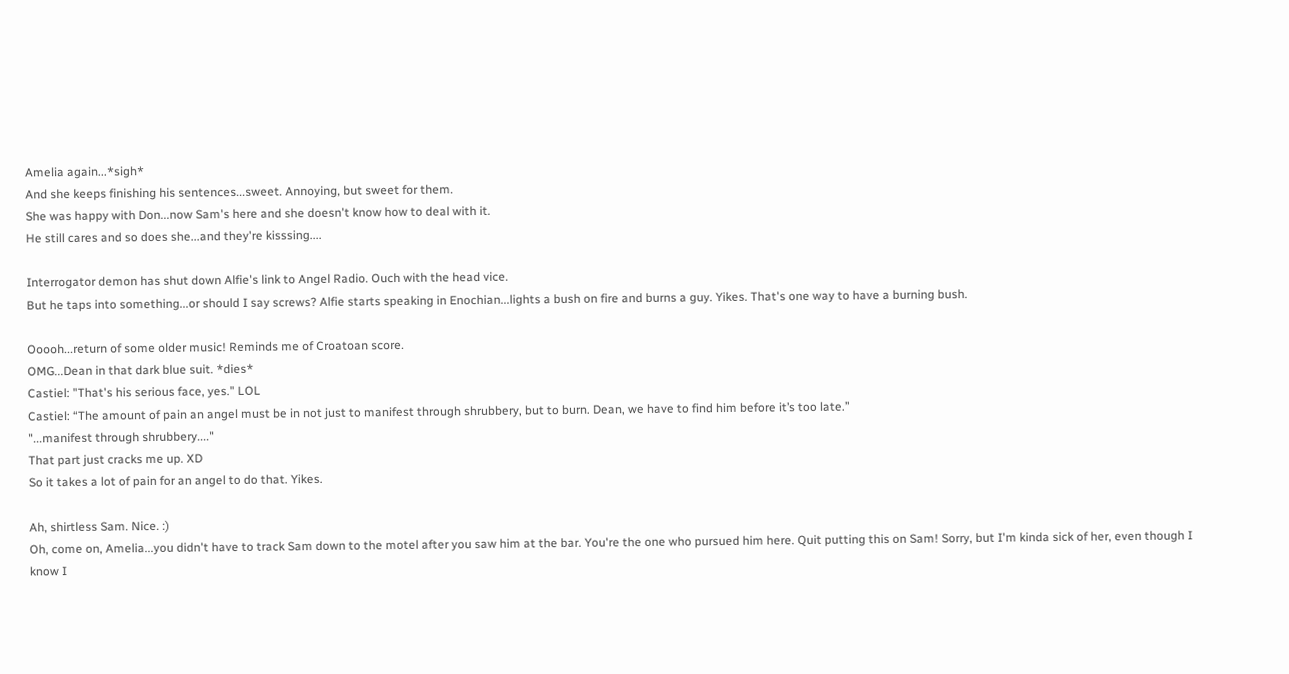Amelia again...*sigh*
And she keeps finishing his sentences...sweet. Annoying, but sweet for them.
She was happy with Don...now Sam's here and she doesn't know how to deal with it.
He still cares and so does she...and they're kisssing....

Interrogator demon has shut down Alfie's link to Angel Radio. Ouch with the head vice.
But he taps into something...or should I say screws? Alfie starts speaking in Enochian...lights a bush on fire and burns a guy. Yikes. That's one way to have a burning bush.

Ooooh...return of some older music! Reminds me of Croatoan score.
OMG...Dean in that dark blue suit. *dies*
Castiel: "That's his serious face, yes." LOL
Castiel: “The amount of pain an angel must be in not just to manifest through shrubbery, but to burn. Dean, we have to find him before it’s too late.”
"...manifest through shrubbery...."
That part just cracks me up. XD
So it takes a lot of pain for an angel to do that. Yikes.

Ah, shirtless Sam. Nice. :)
Oh, come on, Amelia...you didn't have to track Sam down to the motel after you saw him at the bar. You're the one who pursued him here. Quit putting this on Sam! Sorry, but I'm kinda sick of her, even though I know I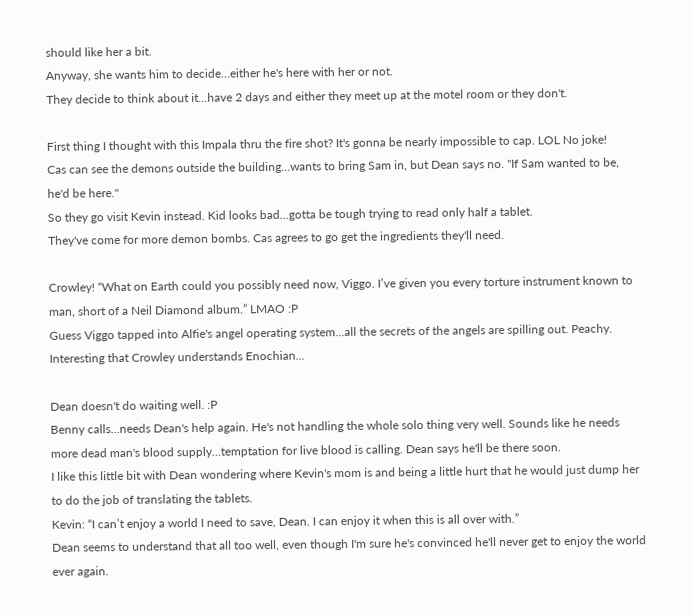should like her a bit.
Anyway, she wants him to decide...either he's here with her or not.
They decide to think about it...have 2 days and either they meet up at the motel room or they don't.

First thing I thought with this Impala thru the fire shot? It's gonna be nearly impossible to cap. LOL No joke!
Cas can see the demons outside the building...wants to bring Sam in, but Dean says no. "If Sam wanted to be, he'd be here."
So they go visit Kevin instead. Kid looks bad...gotta be tough trying to read only half a tablet.
They've come for more demon bombs. Cas agrees to go get the ingredients they'll need.

Crowley! “What on Earth could you possibly need now, Viggo. I’ve given you every torture instrument known to man, short of a Neil Diamond album.” LMAO :P
Guess Viggo tapped into Alfie's angel operating system...all the secrets of the angels are spilling out. Peachy.
Interesting that Crowley understands Enochian...

Dean doesn't do waiting well. :P
Benny calls...needs Dean's help again. He's not handling the whole solo thing very well. Sounds like he needs more dead man's blood supply...temptation for live blood is calling. Dean says he'll be there soon.
I like this little bit with Dean wondering where Kevin's mom is and being a little hurt that he would just dump her to do the job of translating the tablets.
Kevin: “I can’t enjoy a world I need to save, Dean. I can enjoy it when this is all over with.”
Dean seems to understand that all too well, even though I'm sure he's convinced he'll never get to enjoy the world ever again.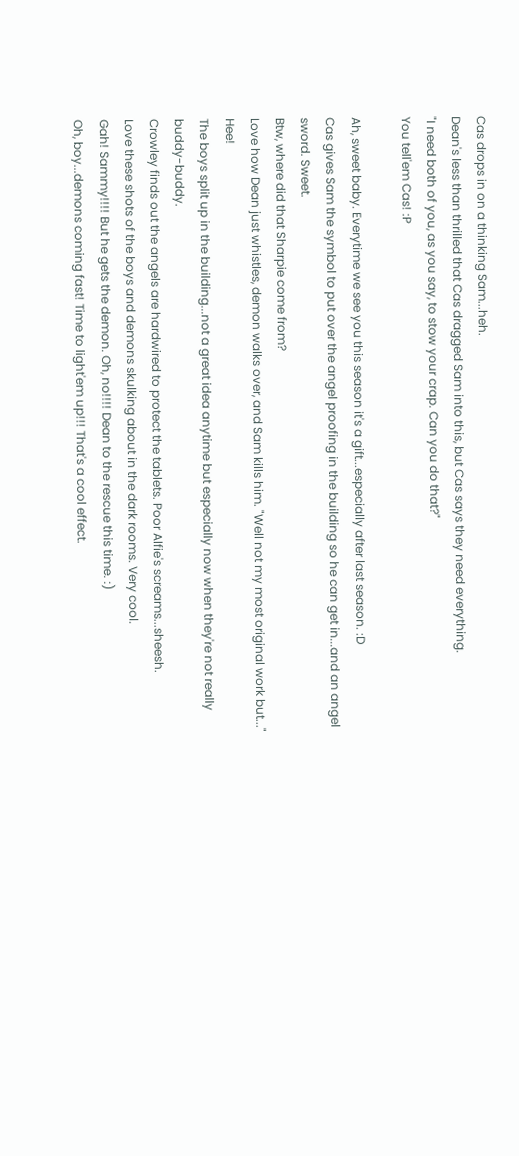Cas drops in on a thinking Sam...heh.
Dean's less than thrilled that Cas dragged Sam into this, but Cas says they need everything.
"I need both of you, as you say, to stow your crap. Can you do that?"
You tell'em Cas! :P

Ah, sweet baby. Everytime we see you this season it's a gift...especially after last season. :D
Cas gives Sam the symbol to put over the angel proofing in the building so he can get in...and an angel sword. Sweet.
Btw, where did that Sharpie come from?
Love how Dean just whistles, demon walks over, and Sam kills him. "Well not my most original work but..." Hee!
The boys split up in the building...not a great idea anytime but especially now when they're not really buddy-buddy.
Crowley finds out the angels are hardwired to protect the tablets. Poor Alfie's screams...sheesh.
Love these shots of the boys and demons skulking about in the dark rooms. Very cool.
Gah! Sammy!!!! But he gets the demon. Oh, no!!!! Dean to the rescue this time. :)
Oh, boy...demons coming fast! Time to light'em up!!! That's a cool effect.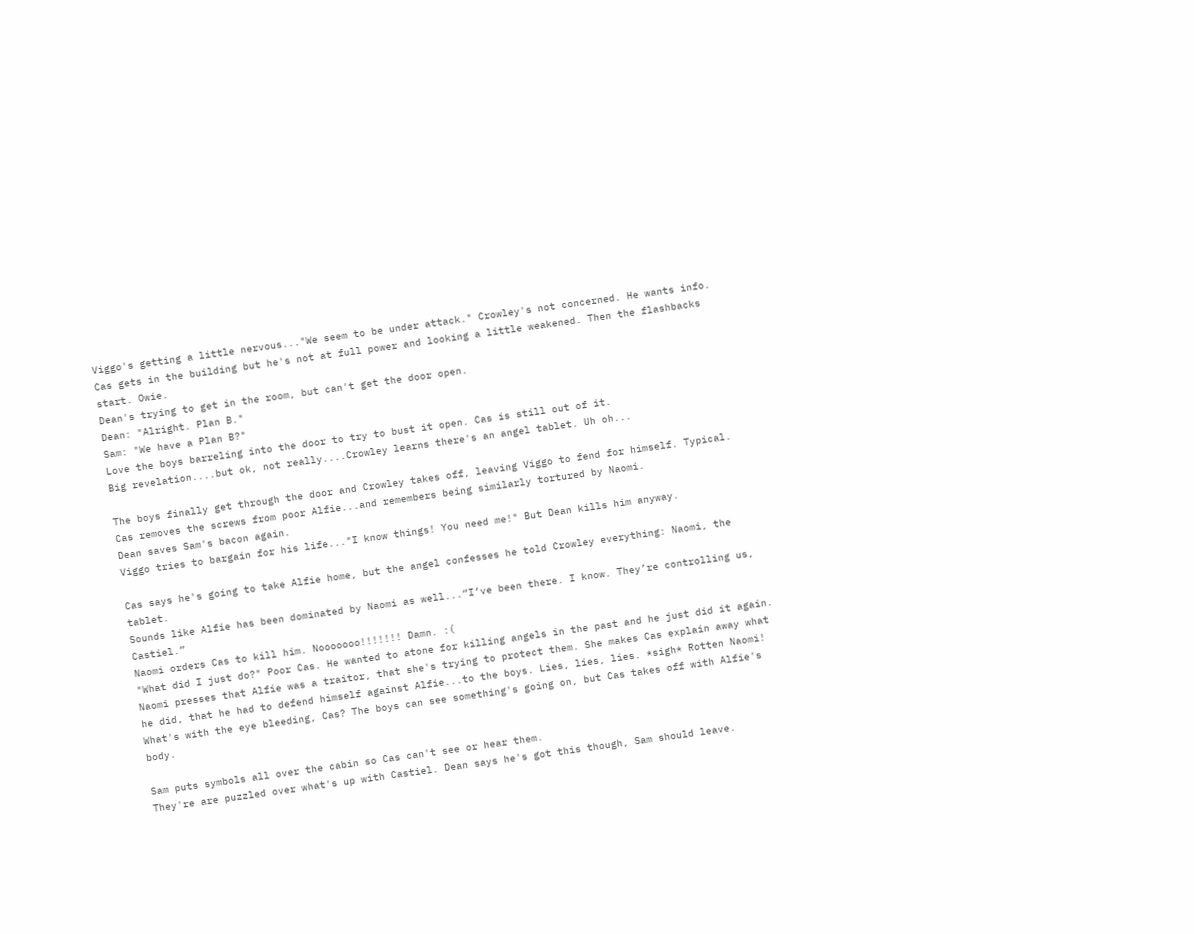Viggo's getting a little nervous..."We seem to be under attack." Crowley's not concerned. He wants info.
Cas gets in the building but he's not at full power and looking a little weakened. Then the flashbacks start. Owie.
Dean's trying to get in the room, but can't get the door open.
Dean: "Alright. Plan B."
Sam: "We have a Plan B?"
Love the boys barreling into the door to try to bust it open. Cas is still out of it.
Big revelation....but ok, not really....Crowley learns there's an angel tablet. Uh oh...

The boys finally get through the door and Crowley takes off, leaving Viggo to fend for himself. Typical.
Cas removes the screws from poor Alfie...and remembers being similarly tortured by Naomi.
Dean saves Sam's bacon again.
Viggo tries to bargain for his life..."I know things! You need me!" But Dean kills him anyway.

Cas says he's going to take Alfie home, but the angel confesses he told Crowley everything: Naomi, the tablet.
Sounds like Alfie has been dominated by Naomi as well...“I’ve been there. I know. They’re controlling us, Castiel.”
Naomi orders Cas to kill him. Nooooooo!!!!!!! Damn. :(
"What did I just do?" Poor Cas. He wanted to atone for killing angels in the past and he just did it again.
Naomi presses that Alfie was a traitor, that she's trying to protect them. She makes Cas explain away what he did, that he had to defend himself against Alfie...to the boys. Lies, lies, lies. *sigh* Rotten Naomi!
What's with the eye bleeding, Cas? The boys can see something's going on, but Cas takes off with Alfie's body.

Sam puts symbols all over the cabin so Cas can't see or hear them.
They're are puzzled over what's up with Castiel. Dean says he's got this though, Sam should leave.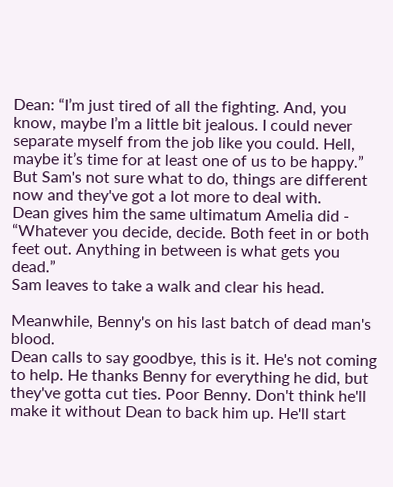Dean: “I’m just tired of all the fighting. And, you know, maybe I’m a little bit jealous. I could never separate myself from the job like you could. Hell, maybe it’s time for at least one of us to be happy.”
But Sam's not sure what to do, things are different now and they've got a lot more to deal with.
Dean gives him the same ultimatum Amelia did - “Whatever you decide, decide. Both feet in or both feet out. Anything in between is what gets you dead.”
Sam leaves to take a walk and clear his head.

Meanwhile, Benny's on his last batch of dead man's blood.
Dean calls to say goodbye, this is it. He's not coming to help. He thanks Benny for everything he did, but they've gotta cut ties. Poor Benny. Don't think he'll make it without Dean to back him up. He'll start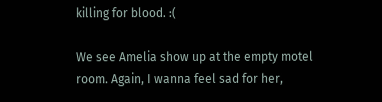killing for blood. :(

We see Amelia show up at the empty motel room. Again, I wanna feel sad for her,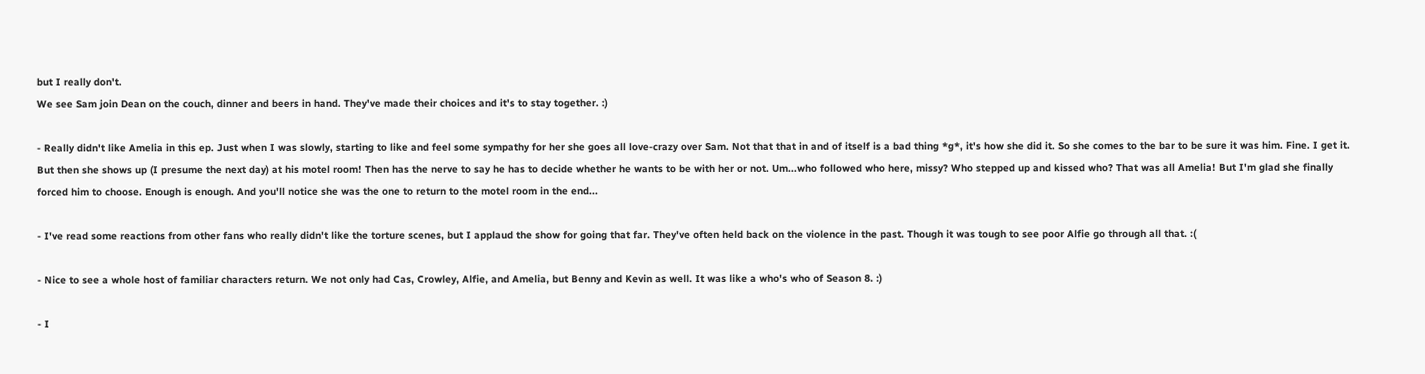but I really don't.
We see Sam join Dean on the couch, dinner and beers in hand. They've made their choices and it's to stay together. :)

- Really didn't like Amelia in this ep. Just when I was slowly, starting to like and feel some sympathy for her she goes all love-crazy over Sam. Not that that in and of itself is a bad thing *g*, it's how she did it. So she comes to the bar to be sure it was him. Fine. I get it. But then she shows up (I presume the next day) at his motel room! Then has the nerve to say he has to decide whether he wants to be with her or not. Um...who followed who here, missy? Who stepped up and kissed who? That was all Amelia! But I'm glad she finally forced him to choose. Enough is enough. And you'll notice she was the one to return to the motel room in the end...

- I've read some reactions from other fans who really didn't like the torture scenes, but I applaud the show for going that far. They've often held back on the violence in the past. Though it was tough to see poor Alfie go through all that. :(

- Nice to see a whole host of familiar characters return. We not only had Cas, Crowley, Alfie, and Amelia, but Benny and Kevin as well. It was like a who's who of Season 8. :)

- I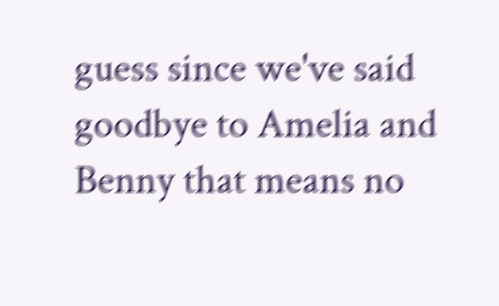guess since we've said goodbye to Amelia and Benny that means no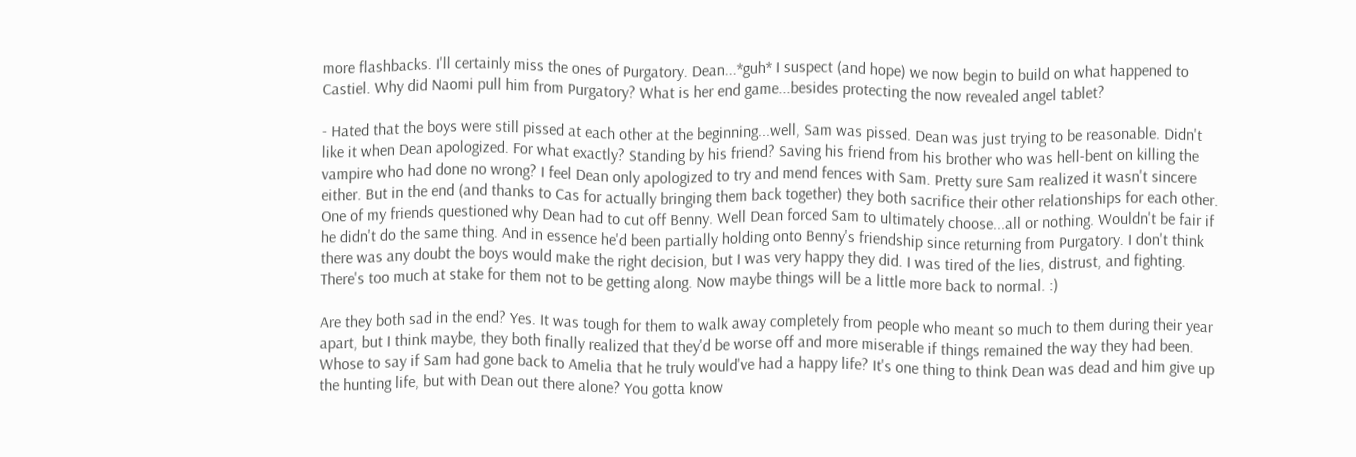more flashbacks. I'll certainly miss the ones of Purgatory. Dean...*guh* I suspect (and hope) we now begin to build on what happened to Castiel. Why did Naomi pull him from Purgatory? What is her end game...besides protecting the now revealed angel tablet?

- Hated that the boys were still pissed at each other at the beginning...well, Sam was pissed. Dean was just trying to be reasonable. Didn't like it when Dean apologized. For what exactly? Standing by his friend? Saving his friend from his brother who was hell-bent on killing the vampire who had done no wrong? I feel Dean only apologized to try and mend fences with Sam. Pretty sure Sam realized it wasn't sincere either. But in the end (and thanks to Cas for actually bringing them back together) they both sacrifice their other relationships for each other. One of my friends questioned why Dean had to cut off Benny. Well Dean forced Sam to ultimately choose...all or nothing. Wouldn't be fair if he didn't do the same thing. And in essence he'd been partially holding onto Benny's friendship since returning from Purgatory. I don't think there was any doubt the boys would make the right decision, but I was very happy they did. I was tired of the lies, distrust, and fighting. There's too much at stake for them not to be getting along. Now maybe things will be a little more back to normal. :)

Are they both sad in the end? Yes. It was tough for them to walk away completely from people who meant so much to them during their year apart, but I think maybe, they both finally realized that they'd be worse off and more miserable if things remained the way they had been. Whose to say if Sam had gone back to Amelia that he truly would've had a happy life? It's one thing to think Dean was dead and him give up the hunting life, but with Dean out there alone? You gotta know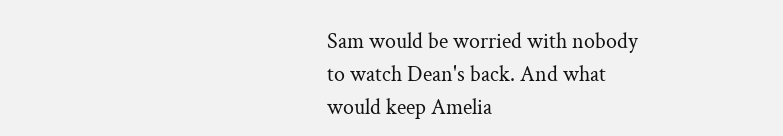Sam would be worried with nobody to watch Dean's back. And what would keep Amelia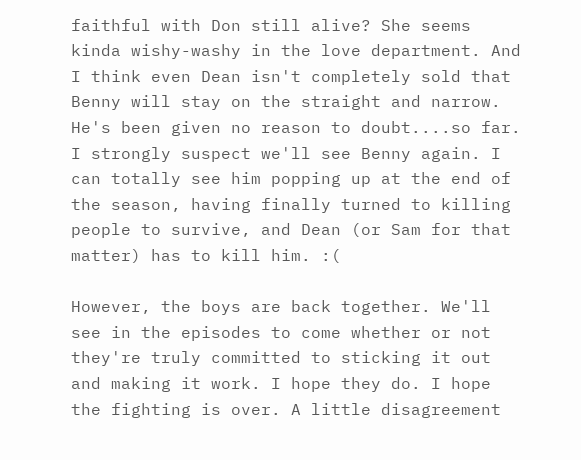faithful with Don still alive? She seems kinda wishy-washy in the love department. And I think even Dean isn't completely sold that Benny will stay on the straight and narrow. He's been given no reason to doubt....so far. I strongly suspect we'll see Benny again. I can totally see him popping up at the end of the season, having finally turned to killing people to survive, and Dean (or Sam for that matter) has to kill him. :(

However, the boys are back together. We'll see in the episodes to come whether or not they're truly committed to sticking it out and making it work. I hope they do. I hope the fighting is over. A little disagreement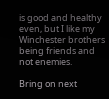is good and healthy even, but I like my Winchester brothers being friends and not enemies.

Bring on next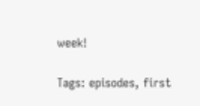week!

Tags: episodes, first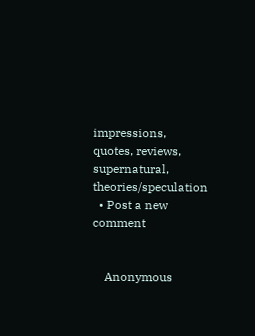impressions, quotes, reviews, supernatural, theories/speculation
  • Post a new comment


    Anonymous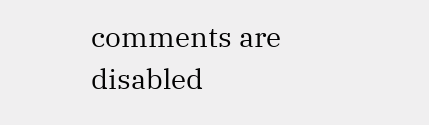comments are disabled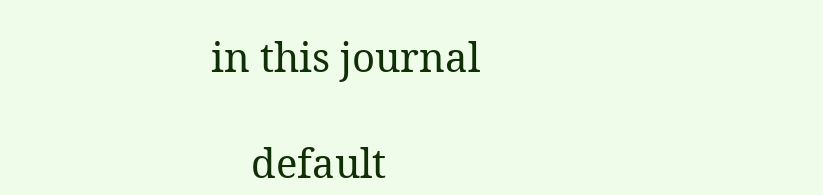in this journal

    default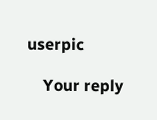userpic

    Your reply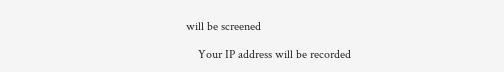will be screened

    Your IP address will be recorded